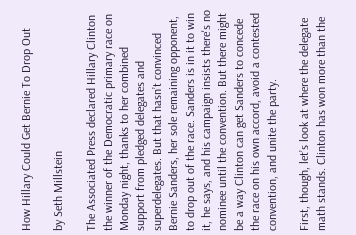How Hillary Could Get Bernie To Drop Out

by Seth Millstein

The Associated Press declared Hillary Clinton the winner of the Democratic primary race on Monday night, thanks to her combined support from pledged delegates and superdelegates. But that hasn’t convinced Bernie Sanders, her sole remaining opponent, to drop out of the race. Sanders is in it to win it, he says, and his campaign insists there's no nominee until the convention. But there might be a way Clinton can get Sanders to concede the race on his own accord, avoid a contested convention, and unite the party.

First, though, let’s look at where the delegate math stands. Clinton has won more than the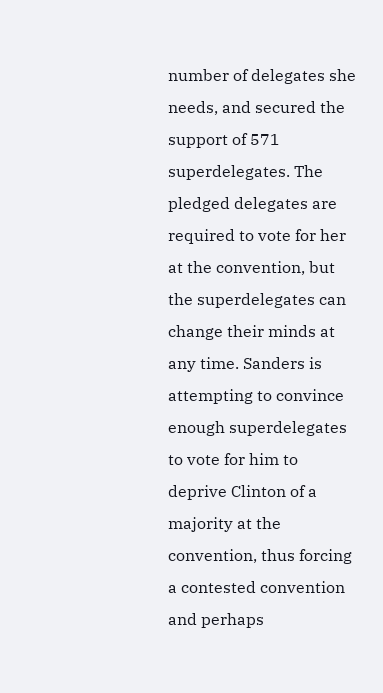number of delegates she needs, and secured the support of 571 superdelegates. The pledged delegates are required to vote for her at the convention, but the superdelegates can change their minds at any time. Sanders is attempting to convince enough superdelegates to vote for him to deprive Clinton of a majority at the convention, thus forcing a contested convention and perhaps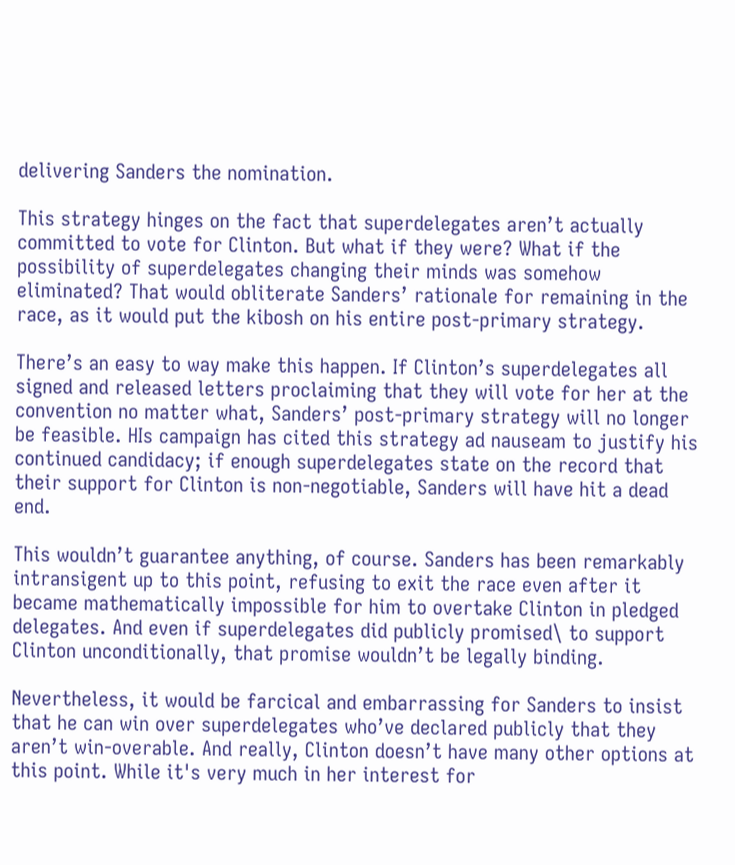delivering Sanders the nomination.

This strategy hinges on the fact that superdelegates aren’t actually committed to vote for Clinton. But what if they were? What if the possibility of superdelegates changing their minds was somehow eliminated? That would obliterate Sanders’ rationale for remaining in the race, as it would put the kibosh on his entire post-primary strategy.

There’s an easy to way make this happen. If Clinton’s superdelegates all signed and released letters proclaiming that they will vote for her at the convention no matter what, Sanders’ post-primary strategy will no longer be feasible. HIs campaign has cited this strategy ad nauseam to justify his continued candidacy; if enough superdelegates state on the record that their support for Clinton is non-negotiable, Sanders will have hit a dead end.

This wouldn’t guarantee anything, of course. Sanders has been remarkably intransigent up to this point, refusing to exit the race even after it became mathematically impossible for him to overtake Clinton in pledged delegates. And even if superdelegates did publicly promised\ to support Clinton unconditionally, that promise wouldn’t be legally binding.

Nevertheless, it would be farcical and embarrassing for Sanders to insist that he can win over superdelegates who’ve declared publicly that they aren’t win-overable. And really, Clinton doesn’t have many other options at this point. While it's very much in her interest for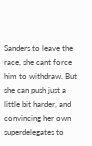Sanders to leave the race, she cant force him to withdraw. But she can push just a little bit harder, and convincing her own superdelegates to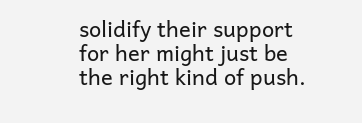solidify their support for her might just be the right kind of push.